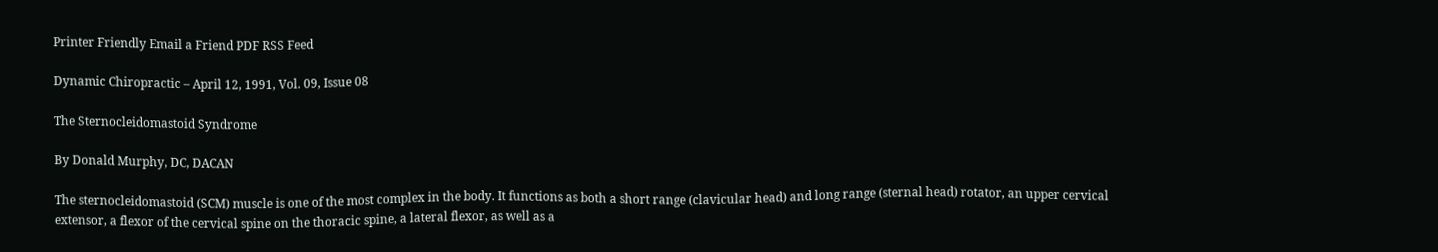Printer Friendly Email a Friend PDF RSS Feed

Dynamic Chiropractic – April 12, 1991, Vol. 09, Issue 08

The Sternocleidomastoid Syndrome

By Donald Murphy, DC, DACAN

The sternocleidomastoid (SCM) muscle is one of the most complex in the body. It functions as both a short range (clavicular head) and long range (sternal head) rotator, an upper cervical extensor, a flexor of the cervical spine on the thoracic spine, a lateral flexor, as well as a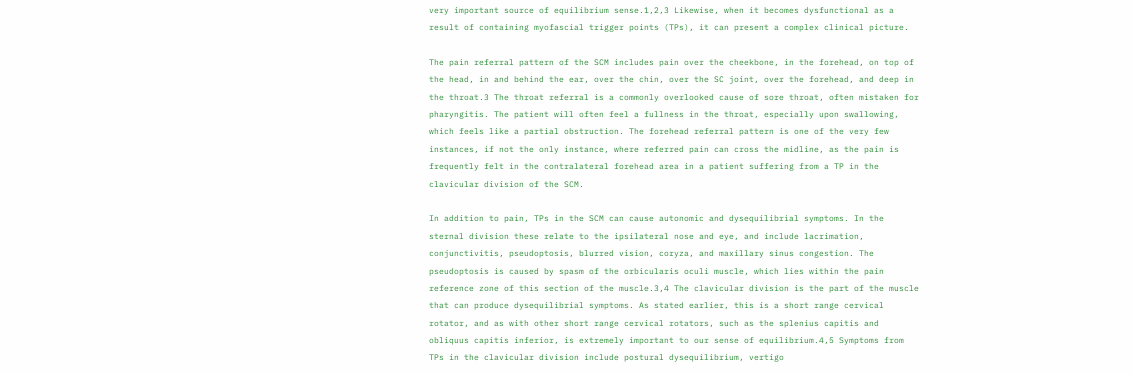very important source of equilibrium sense.1,2,3 Likewise, when it becomes dysfunctional as a result of containing myofascial trigger points (TPs), it can present a complex clinical picture.

The pain referral pattern of the SCM includes pain over the cheekbone, in the forehead, on top of the head, in and behind the ear, over the chin, over the SC joint, over the forehead, and deep in the throat.3 The throat referral is a commonly overlooked cause of sore throat, often mistaken for pharyngitis. The patient will often feel a fullness in the throat, especially upon swallowing, which feels like a partial obstruction. The forehead referral pattern is one of the very few instances, if not the only instance, where referred pain can cross the midline, as the pain is frequently felt in the contralateral forehead area in a patient suffering from a TP in the clavicular division of the SCM.

In addition to pain, TPs in the SCM can cause autonomic and dysequilibrial symptoms. In the sternal division these relate to the ipsilateral nose and eye, and include lacrimation, conjunctivitis, pseudoptosis, blurred vision, coryza, and maxillary sinus congestion. The pseudoptosis is caused by spasm of the orbicularis oculi muscle, which lies within the pain reference zone of this section of the muscle.3,4 The clavicular division is the part of the muscle that can produce dysequilibrial symptoms. As stated earlier, this is a short range cervical rotator, and as with other short range cervical rotators, such as the splenius capitis and obliquus capitis inferior, is extremely important to our sense of equilibrium.4,5 Symptoms from TPs in the clavicular division include postural dysequilibrium, vertigo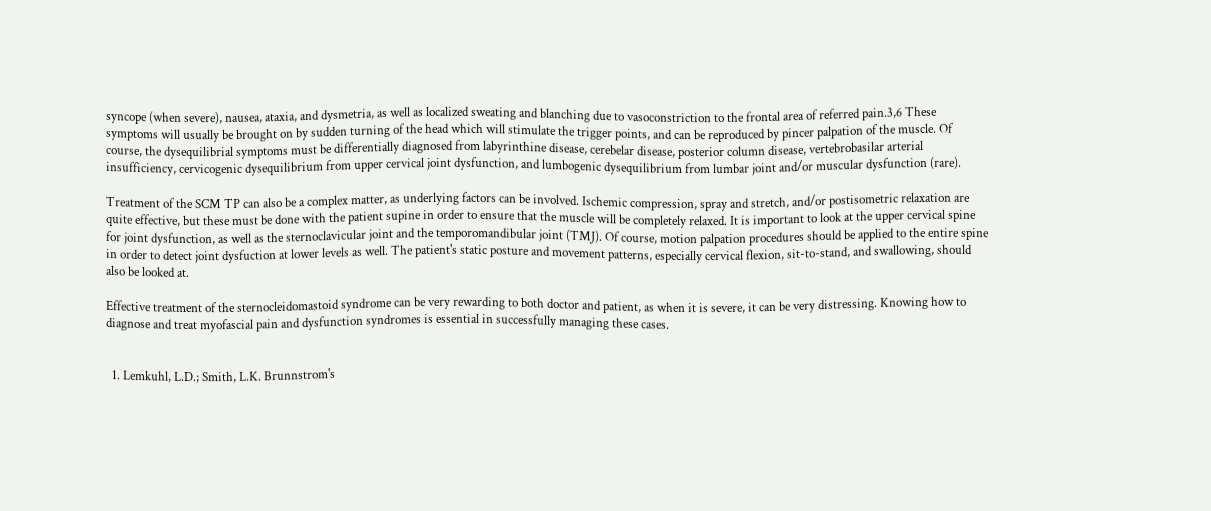syncope (when severe), nausea, ataxia, and dysmetria, as well as localized sweating and blanching due to vasoconstriction to the frontal area of referred pain.3,6 These symptoms will usually be brought on by sudden turning of the head which will stimulate the trigger points, and can be reproduced by pincer palpation of the muscle. Of course, the dysequilibrial symptoms must be differentially diagnosed from labyrinthine disease, cerebelar disease, posterior column disease, vertebrobasilar arterial insufficiency, cervicogenic dysequilibrium from upper cervical joint dysfunction, and lumbogenic dysequilibrium from lumbar joint and/or muscular dysfunction (rare).

Treatment of the SCM TP can also be a complex matter, as underlying factors can be involved. Ischemic compression, spray and stretch, and/or postisometric relaxation are quite effective, but these must be done with the patient supine in order to ensure that the muscle will be completely relaxed. It is important to look at the upper cervical spine for joint dysfunction, as well as the sternoclavicular joint and the temporomandibular joint (TMJ). Of course, motion palpation procedures should be applied to the entire spine in order to detect joint dysfuction at lower levels as well. The patient's static posture and movement patterns, especially cervical flexion, sit-to-stand, and swallowing, should also be looked at.

Effective treatment of the sternocleidomastoid syndrome can be very rewarding to both doctor and patient, as when it is severe, it can be very distressing. Knowing how to diagnose and treat myofascial pain and dysfunction syndromes is essential in successfully managing these cases.


  1. Lemkuhl, L.D.; Smith, L.K. Brunnstrom's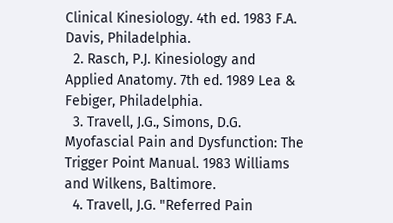Clinical Kinesiology. 4th ed. 1983 F.A. Davis, Philadelphia.
  2. Rasch, P.J. Kinesiology and Applied Anatomy. 7th ed. 1989 Lea & Febiger, Philadelphia.
  3. Travell, J.G., Simons, D.G. Myofascial Pain and Dysfunction: The Trigger Point Manual. 1983 Williams and Wilkens, Baltimore.
  4. Travell, J.G. "Referred Pain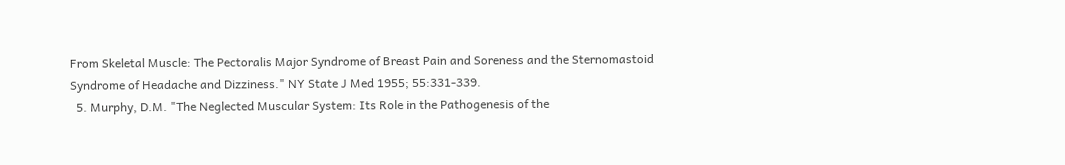From Skeletal Muscle: The Pectoralis Major Syndrome of Breast Pain and Soreness and the Sternomastoid Syndrome of Headache and Dizziness." NY State J Med 1955; 55:331-339.
  5. Murphy, D.M. "The Neglected Muscular System: Its Role in the Pathogenesis of the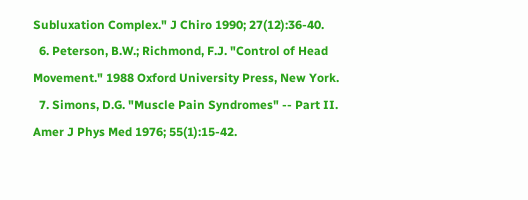Subluxation Complex." J Chiro 1990; 27(12):36-40.
  6. Peterson, B.W.; Richmond, F.J. "Control of Head Movement." 1988 Oxford University Press, New York.
  7. Simons, D.G. "Muscle Pain Syndromes" -- Part II. Amer J Phys Med 1976; 55(1):15-42.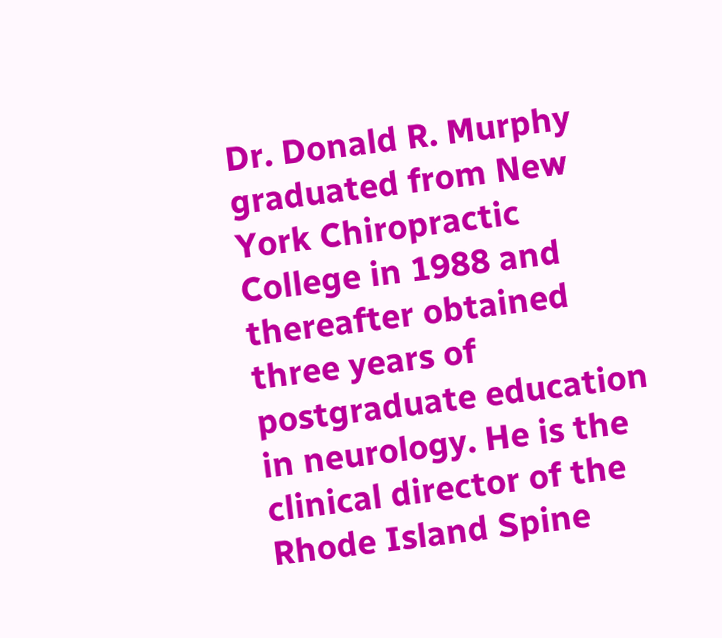Dr. Donald R. Murphy graduated from New York Chiropractic College in 1988 and thereafter obtained three years of postgraduate education in neurology. He is the clinical director of the Rhode Island Spine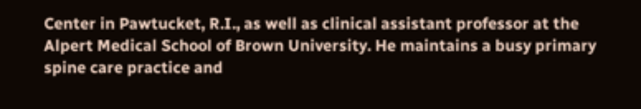Center in Pawtucket, R.I., as well as clinical assistant professor at the Alpert Medical School of Brown University. He maintains a busy primary spine care practice and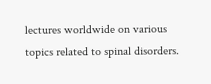lectures worldwide on various topics related to spinal disorders.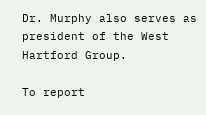Dr. Murphy also serves as president of the West Hartford Group.

To report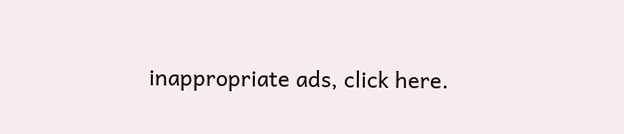inappropriate ads, click here.